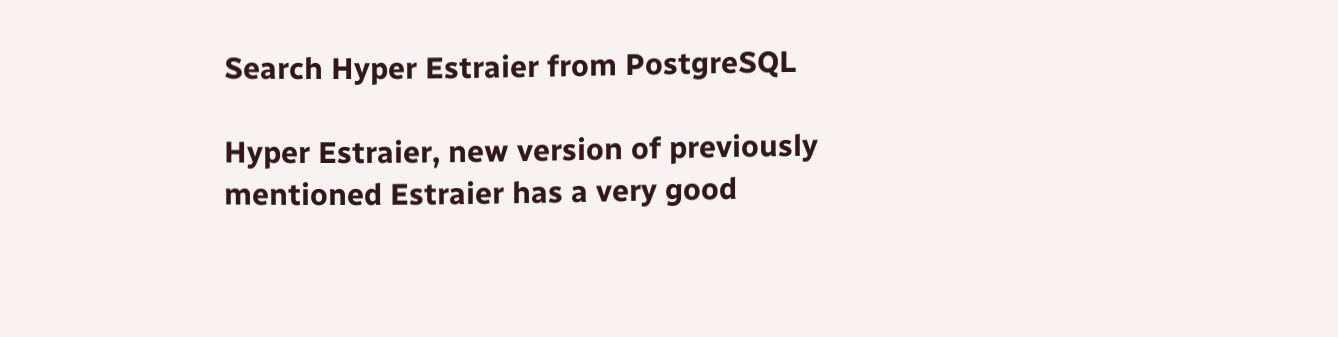Search Hyper Estraier from PostgreSQL

Hyper Estraier, new version of previously mentioned Estraier has a very good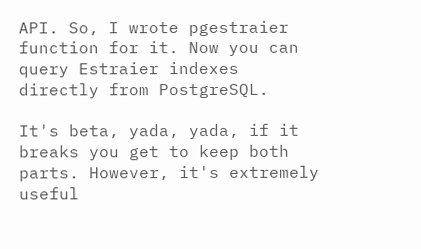API. So, I wrote pgestraier function for it. Now you can query Estraier indexes directly from PostgreSQL.

It's beta, yada, yada, if it breaks you get to keep both parts. However, it's extremely useful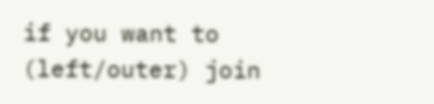if you want to (left/outer) join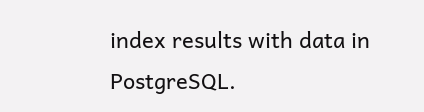index results with data in PostgreSQL.